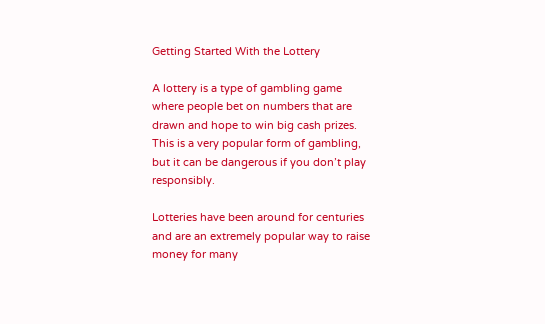Getting Started With the Lottery

A lottery is a type of gambling game where people bet on numbers that are drawn and hope to win big cash prizes. This is a very popular form of gambling, but it can be dangerous if you don’t play responsibly.

Lotteries have been around for centuries and are an extremely popular way to raise money for many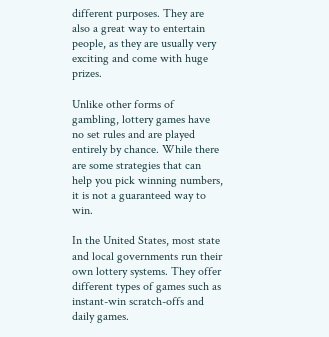different purposes. They are also a great way to entertain people, as they are usually very exciting and come with huge prizes.

Unlike other forms of gambling, lottery games have no set rules and are played entirely by chance. While there are some strategies that can help you pick winning numbers, it is not a guaranteed way to win.

In the United States, most state and local governments run their own lottery systems. They offer different types of games such as instant-win scratch-offs and daily games.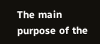The main purpose of the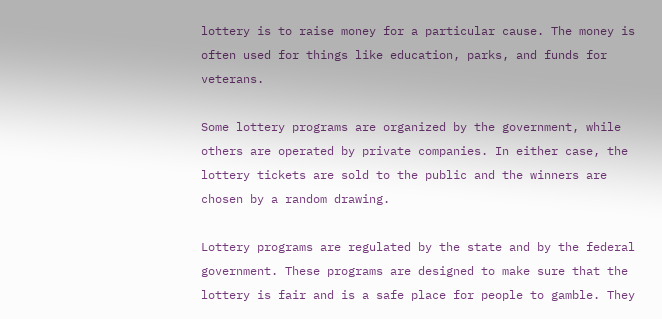lottery is to raise money for a particular cause. The money is often used for things like education, parks, and funds for veterans.

Some lottery programs are organized by the government, while others are operated by private companies. In either case, the lottery tickets are sold to the public and the winners are chosen by a random drawing.

Lottery programs are regulated by the state and by the federal government. These programs are designed to make sure that the lottery is fair and is a safe place for people to gamble. They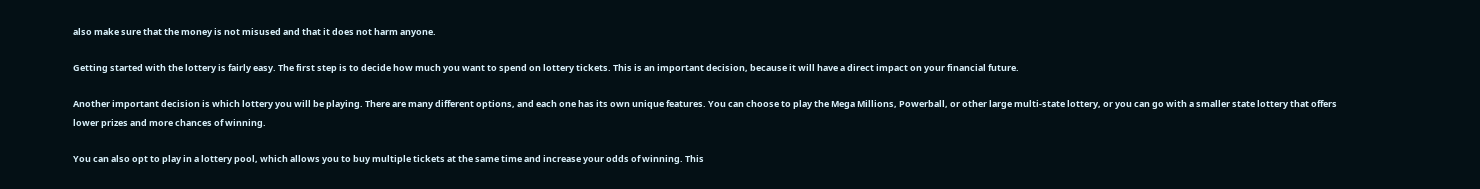also make sure that the money is not misused and that it does not harm anyone.

Getting started with the lottery is fairly easy. The first step is to decide how much you want to spend on lottery tickets. This is an important decision, because it will have a direct impact on your financial future.

Another important decision is which lottery you will be playing. There are many different options, and each one has its own unique features. You can choose to play the Mega Millions, Powerball, or other large multi-state lottery, or you can go with a smaller state lottery that offers lower prizes and more chances of winning.

You can also opt to play in a lottery pool, which allows you to buy multiple tickets at the same time and increase your odds of winning. This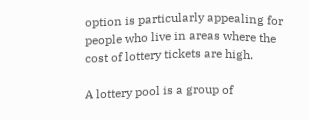option is particularly appealing for people who live in areas where the cost of lottery tickets are high.

A lottery pool is a group of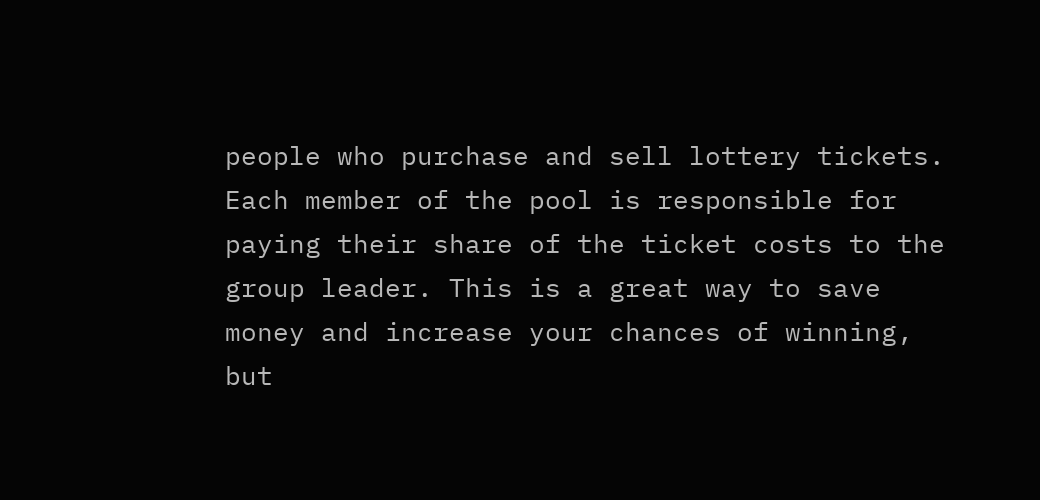people who purchase and sell lottery tickets. Each member of the pool is responsible for paying their share of the ticket costs to the group leader. This is a great way to save money and increase your chances of winning, but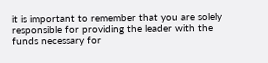it is important to remember that you are solely responsible for providing the leader with the funds necessary for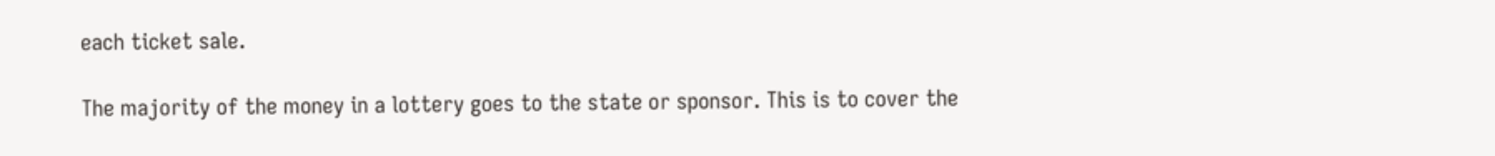each ticket sale.

The majority of the money in a lottery goes to the state or sponsor. This is to cover the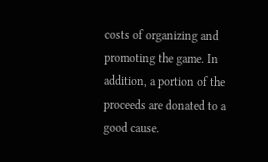costs of organizing and promoting the game. In addition, a portion of the proceeds are donated to a good cause.